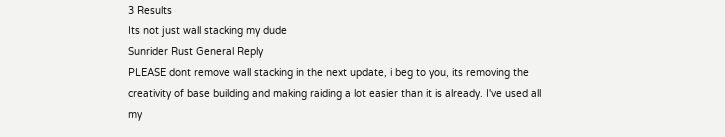3 Results
Its not just wall stacking my dude
Sunrider Rust General Reply
PLEASE dont remove wall stacking in the next update, i beg to you, its removing the creativity of base building and making raiding a lot easier than it is already. I've used all my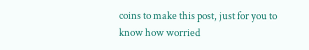coins to make this post, just for you to know how worried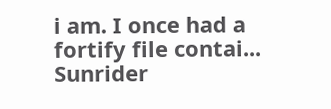i am. I once had a fortify file contai...
Sunrider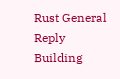Rust General Reply
Building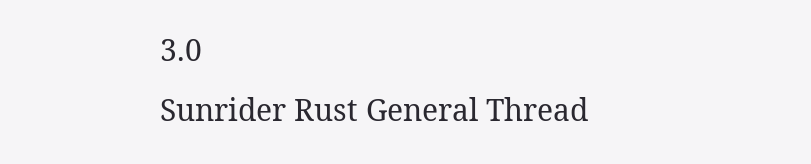3.0
Sunrider Rust General Thread